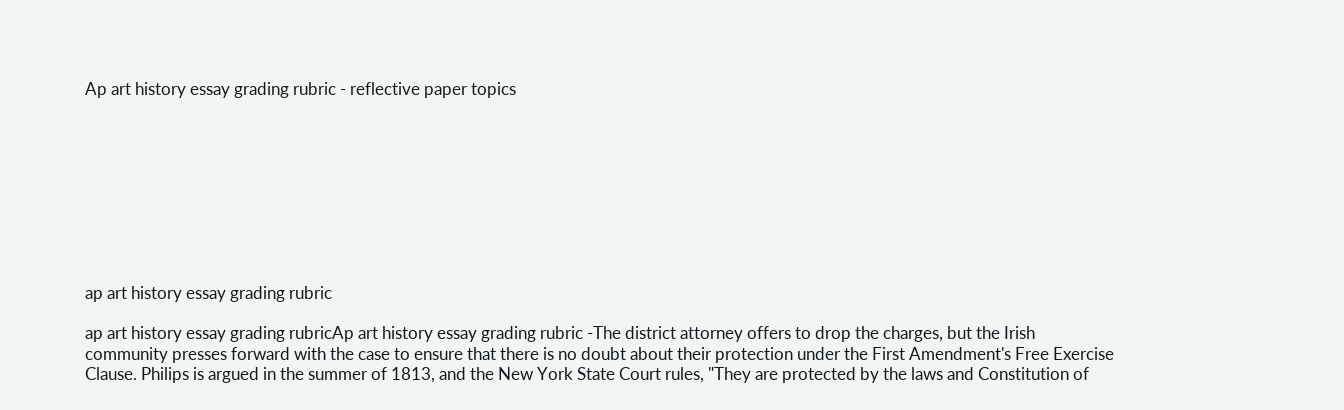Ap art history essay grading rubric - reflective paper topics









ap art history essay grading rubric

ap art history essay grading rubricAp art history essay grading rubric -The district attorney offers to drop the charges, but the Irish community presses forward with the case to ensure that there is no doubt about their protection under the First Amendment's Free Exercise Clause. Philips is argued in the summer of 1813, and the New York State Court rules, "They are protected by the laws and Constitution of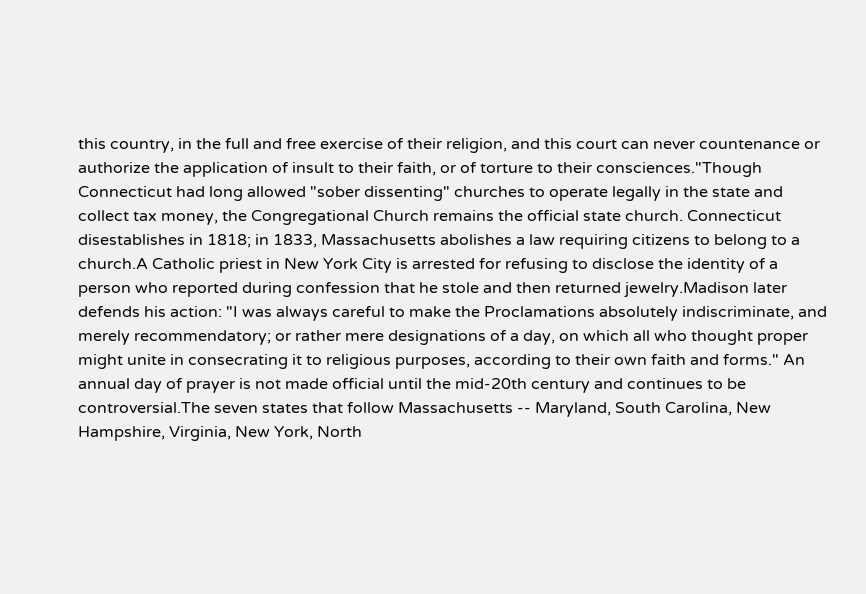this country, in the full and free exercise of their religion, and this court can never countenance or authorize the application of insult to their faith, or of torture to their consciences."Though Connecticut had long allowed "sober dissenting" churches to operate legally in the state and collect tax money, the Congregational Church remains the official state church. Connecticut disestablishes in 1818; in 1833, Massachusetts abolishes a law requiring citizens to belong to a church.A Catholic priest in New York City is arrested for refusing to disclose the identity of a person who reported during confession that he stole and then returned jewelry.Madison later defends his action: "I was always careful to make the Proclamations absolutely indiscriminate, and merely recommendatory; or rather mere designations of a day, on which all who thought proper might unite in consecrating it to religious purposes, according to their own faith and forms." An annual day of prayer is not made official until the mid-20th century and continues to be controversial.The seven states that follow Massachusetts -- Maryland, South Carolina, New Hampshire, Virginia, New York, North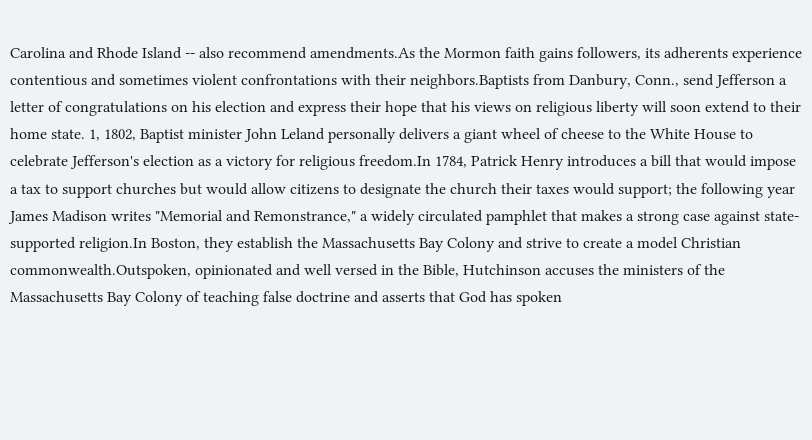Carolina and Rhode Island -- also recommend amendments.As the Mormon faith gains followers, its adherents experience contentious and sometimes violent confrontations with their neighbors.Baptists from Danbury, Conn., send Jefferson a letter of congratulations on his election and express their hope that his views on religious liberty will soon extend to their home state. 1, 1802, Baptist minister John Leland personally delivers a giant wheel of cheese to the White House to celebrate Jefferson's election as a victory for religious freedom.In 1784, Patrick Henry introduces a bill that would impose a tax to support churches but would allow citizens to designate the church their taxes would support; the following year James Madison writes "Memorial and Remonstrance," a widely circulated pamphlet that makes a strong case against state-supported religion.In Boston, they establish the Massachusetts Bay Colony and strive to create a model Christian commonwealth.Outspoken, opinionated and well versed in the Bible, Hutchinson accuses the ministers of the Massachusetts Bay Colony of teaching false doctrine and asserts that God has spoken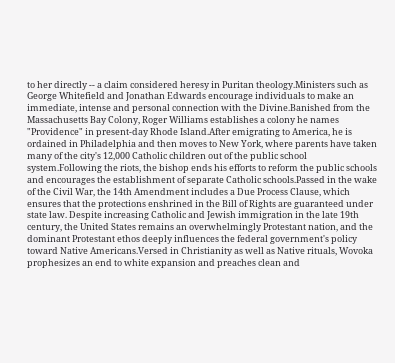to her directly -- a claim considered heresy in Puritan theology.Ministers such as George Whitefield and Jonathan Edwards encourage individuals to make an immediate, intense and personal connection with the Divine.Banished from the Massachusetts Bay Colony, Roger Williams establishes a colony he names "Providence" in present-day Rhode Island.After emigrating to America, he is ordained in Philadelphia and then moves to New York, where parents have taken many of the city's 12,000 Catholic children out of the public school system.Following the riots, the bishop ends his efforts to reform the public schools and encourages the establishment of separate Catholic schools.Passed in the wake of the Civil War, the 14th Amendment includes a Due Process Clause, which ensures that the protections enshrined in the Bill of Rights are guaranteed under state law. Despite increasing Catholic and Jewish immigration in the late 19th century, the United States remains an overwhelmingly Protestant nation, and the dominant Protestant ethos deeply influences the federal government's policy toward Native Americans.Versed in Christianity as well as Native rituals, Wovoka prophesizes an end to white expansion and preaches clean and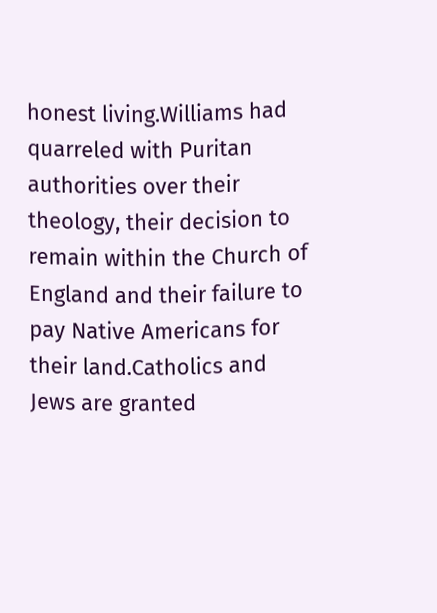honest living.Williams had quarreled with Puritan authorities over their theology, their decision to remain within the Church of England and their failure to pay Native Americans for their land.Catholics and Jews are granted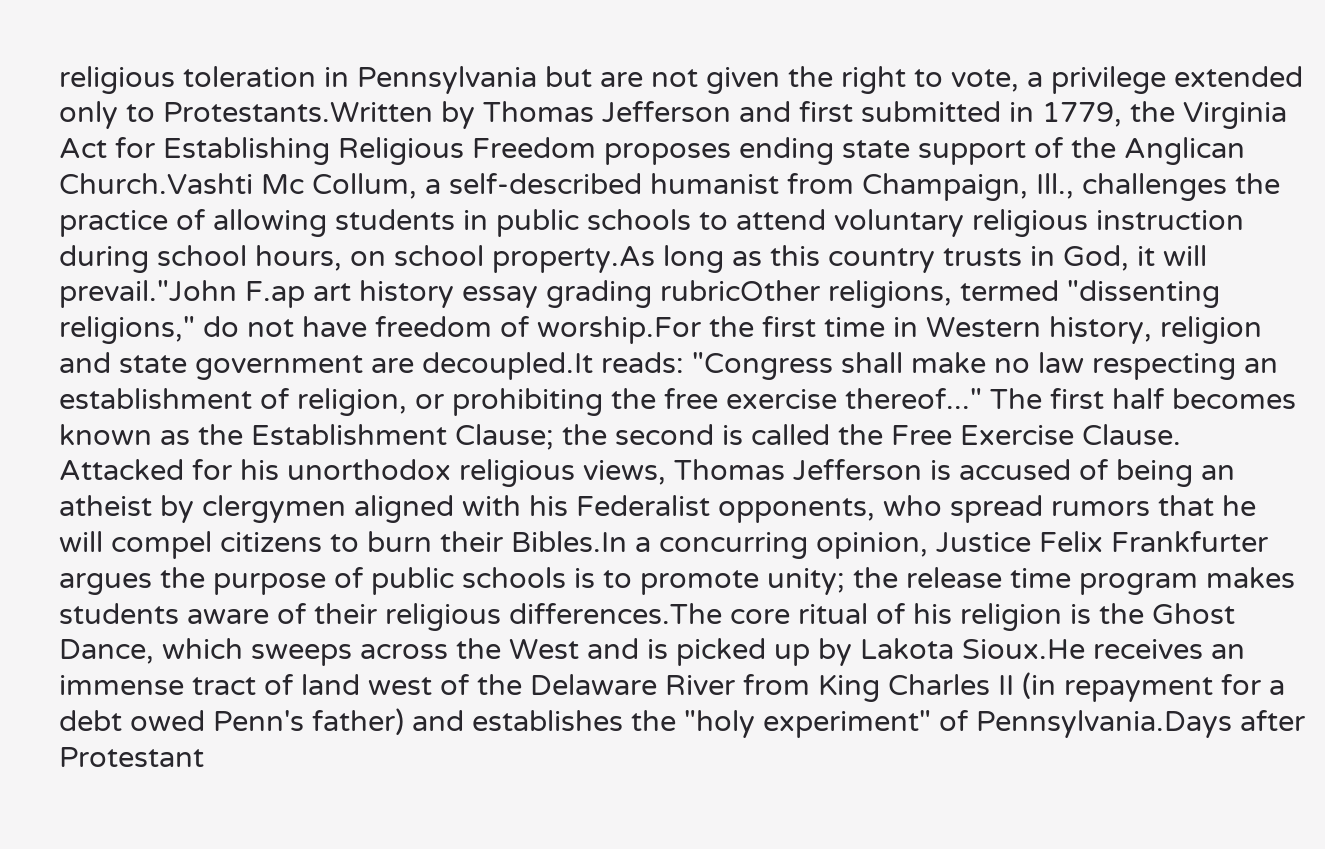religious toleration in Pennsylvania but are not given the right to vote, a privilege extended only to Protestants.Written by Thomas Jefferson and first submitted in 1779, the Virginia Act for Establishing Religious Freedom proposes ending state support of the Anglican Church.Vashti Mc Collum, a self-described humanist from Champaign, Ill., challenges the practice of allowing students in public schools to attend voluntary religious instruction during school hours, on school property.As long as this country trusts in God, it will prevail."John F.ap art history essay grading rubricOther religions, termed "dissenting religions," do not have freedom of worship.For the first time in Western history, religion and state government are decoupled.It reads: "Congress shall make no law respecting an establishment of religion, or prohibiting the free exercise thereof..." The first half becomes known as the Establishment Clause; the second is called the Free Exercise Clause. Attacked for his unorthodox religious views, Thomas Jefferson is accused of being an atheist by clergymen aligned with his Federalist opponents, who spread rumors that he will compel citizens to burn their Bibles.In a concurring opinion, Justice Felix Frankfurter argues the purpose of public schools is to promote unity; the release time program makes students aware of their religious differences.The core ritual of his religion is the Ghost Dance, which sweeps across the West and is picked up by Lakota Sioux.He receives an immense tract of land west of the Delaware River from King Charles II (in repayment for a debt owed Penn's father) and establishes the "holy experiment" of Pennsylvania.Days after Protestant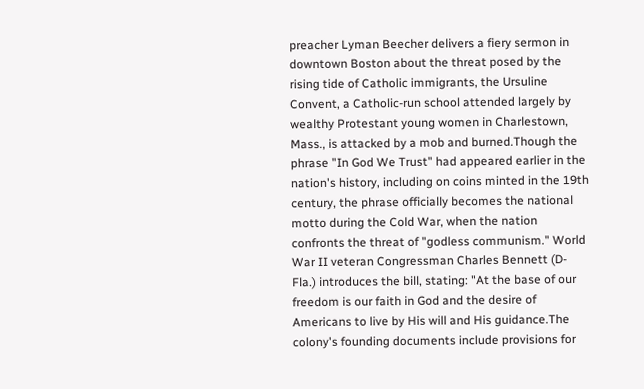preacher Lyman Beecher delivers a fiery sermon in downtown Boston about the threat posed by the rising tide of Catholic immigrants, the Ursuline Convent, a Catholic-run school attended largely by wealthy Protestant young women in Charlestown, Mass., is attacked by a mob and burned.Though the phrase "In God We Trust" had appeared earlier in the nation's history, including on coins minted in the 19th century, the phrase officially becomes the national motto during the Cold War, when the nation confronts the threat of "godless communism." World War II veteran Congressman Charles Bennett (D-Fla.) introduces the bill, stating: "At the base of our freedom is our faith in God and the desire of Americans to live by His will and His guidance.The colony's founding documents include provisions for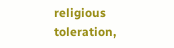religious toleration,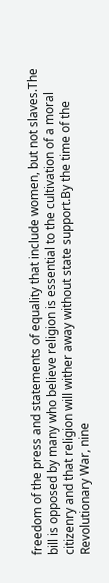freedom of the press and statements of equality that include women, but not slaves.The bill is opposed by many who believe religion is essential to the cultivation of a moral citizenry and that religion will wither away without state support.By the time of the Revolutionary War, nine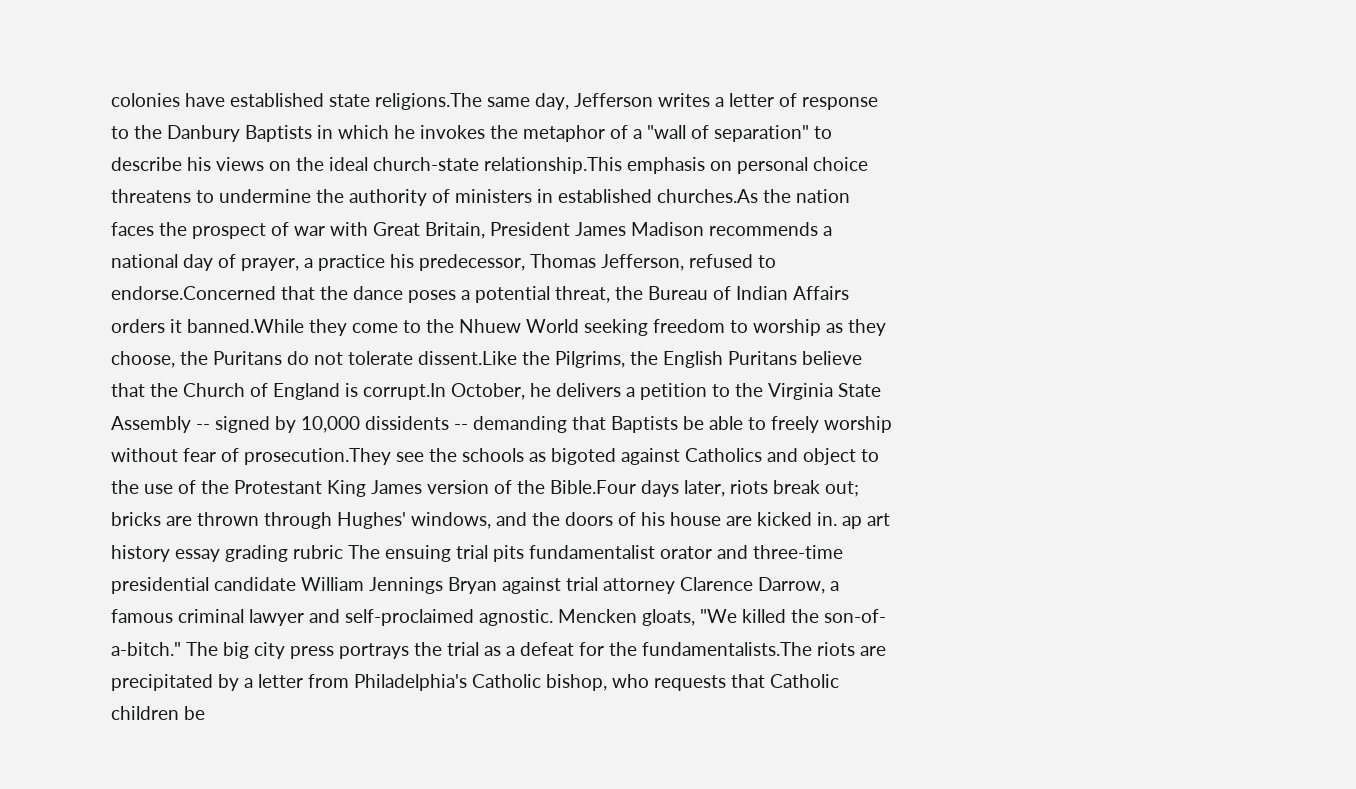colonies have established state religions.The same day, Jefferson writes a letter of response to the Danbury Baptists in which he invokes the metaphor of a "wall of separation" to describe his views on the ideal church-state relationship.This emphasis on personal choice threatens to undermine the authority of ministers in established churches.As the nation faces the prospect of war with Great Britain, President James Madison recommends a national day of prayer, a practice his predecessor, Thomas Jefferson, refused to endorse.Concerned that the dance poses a potential threat, the Bureau of Indian Affairs orders it banned.While they come to the Nhuew World seeking freedom to worship as they choose, the Puritans do not tolerate dissent.Like the Pilgrims, the English Puritans believe that the Church of England is corrupt.In October, he delivers a petition to the Virginia State Assembly -- signed by 10,000 dissidents -- demanding that Baptists be able to freely worship without fear of prosecution.They see the schools as bigoted against Catholics and object to the use of the Protestant King James version of the Bible.Four days later, riots break out; bricks are thrown through Hughes' windows, and the doors of his house are kicked in. ap art history essay grading rubric The ensuing trial pits fundamentalist orator and three-time presidential candidate William Jennings Bryan against trial attorney Clarence Darrow, a famous criminal lawyer and self-proclaimed agnostic. Mencken gloats, "We killed the son-of-a-bitch." The big city press portrays the trial as a defeat for the fundamentalists.The riots are precipitated by a letter from Philadelphia's Catholic bishop, who requests that Catholic children be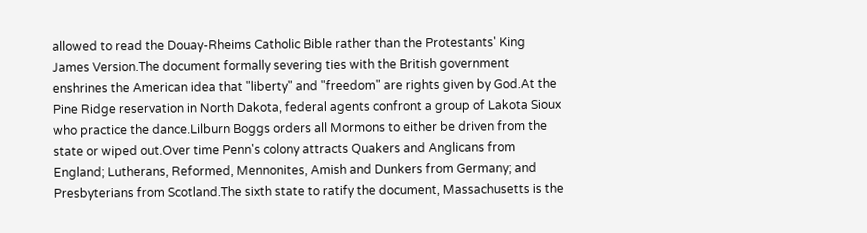allowed to read the Douay-Rheims Catholic Bible rather than the Protestants' King James Version.The document formally severing ties with the British government enshrines the American idea that "liberty" and "freedom" are rights given by God.At the Pine Ridge reservation in North Dakota, federal agents confront a group of Lakota Sioux who practice the dance.Lilburn Boggs orders all Mormons to either be driven from the state or wiped out.Over time Penn's colony attracts Quakers and Anglicans from England; Lutherans, Reformed, Mennonites, Amish and Dunkers from Germany; and Presbyterians from Scotland.The sixth state to ratify the document, Massachusetts is the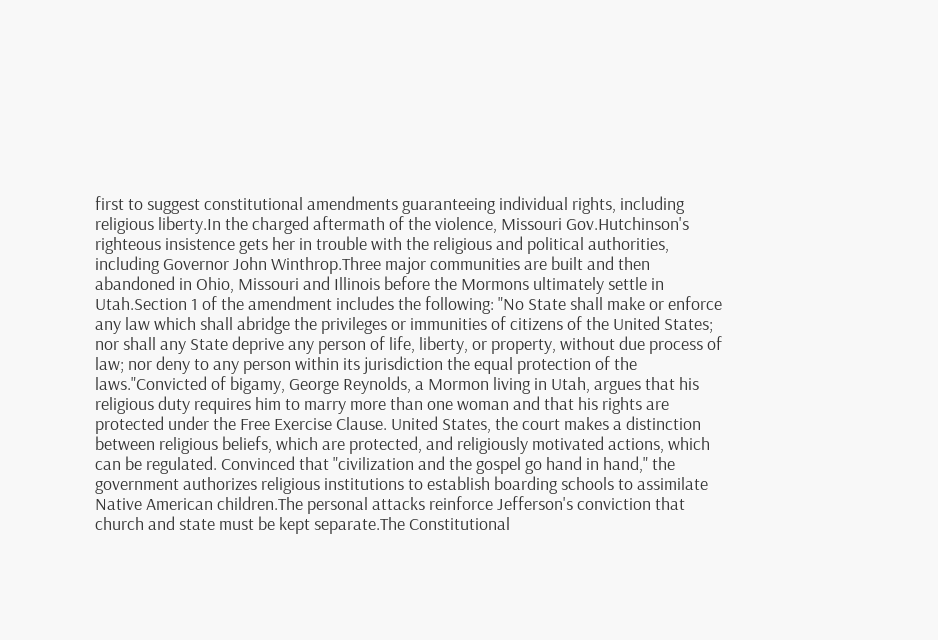first to suggest constitutional amendments guaranteeing individual rights, including religious liberty.In the charged aftermath of the violence, Missouri Gov.Hutchinson's righteous insistence gets her in trouble with the religious and political authorities, including Governor John Winthrop.Three major communities are built and then abandoned in Ohio, Missouri and Illinois before the Mormons ultimately settle in Utah.Section 1 of the amendment includes the following: "No State shall make or enforce any law which shall abridge the privileges or immunities of citizens of the United States; nor shall any State deprive any person of life, liberty, or property, without due process of law; nor deny to any person within its jurisdiction the equal protection of the laws."Convicted of bigamy, George Reynolds, a Mormon living in Utah, argues that his religious duty requires him to marry more than one woman and that his rights are protected under the Free Exercise Clause. United States, the court makes a distinction between religious beliefs, which are protected, and religiously motivated actions, which can be regulated. Convinced that "civilization and the gospel go hand in hand," the government authorizes religious institutions to establish boarding schools to assimilate Native American children.The personal attacks reinforce Jefferson's conviction that church and state must be kept separate.The Constitutional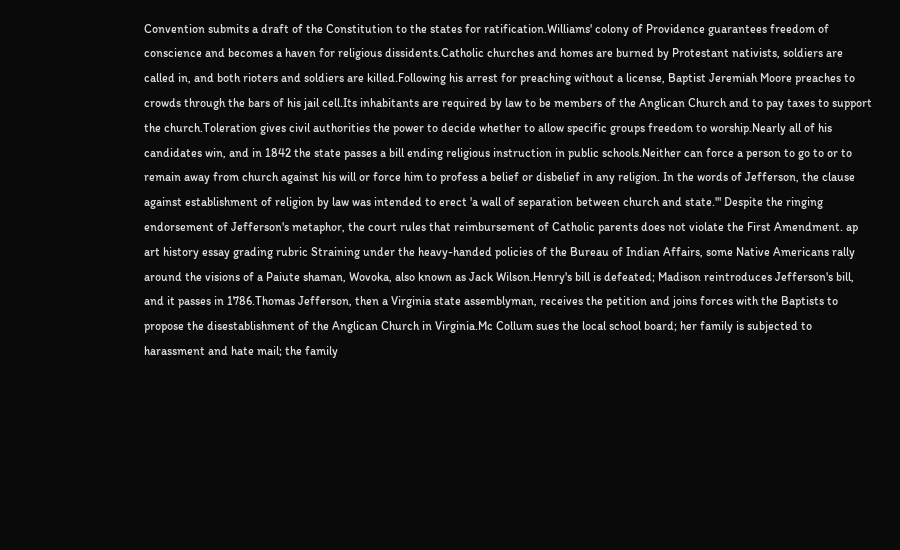Convention submits a draft of the Constitution to the states for ratification.Williams' colony of Providence guarantees freedom of conscience and becomes a haven for religious dissidents.Catholic churches and homes are burned by Protestant nativists, soldiers are called in, and both rioters and soldiers are killed.Following his arrest for preaching without a license, Baptist Jeremiah Moore preaches to crowds through the bars of his jail cell.Its inhabitants are required by law to be members of the Anglican Church and to pay taxes to support the church.Toleration gives civil authorities the power to decide whether to allow specific groups freedom to worship.Nearly all of his candidates win, and in 1842 the state passes a bill ending religious instruction in public schools.Neither can force a person to go to or to remain away from church against his will or force him to profess a belief or disbelief in any religion. In the words of Jefferson, the clause against establishment of religion by law was intended to erect 'a wall of separation between church and state.'" Despite the ringing endorsement of Jefferson's metaphor, the court rules that reimbursement of Catholic parents does not violate the First Amendment. ap art history essay grading rubric Straining under the heavy-handed policies of the Bureau of Indian Affairs, some Native Americans rally around the visions of a Paiute shaman, Wovoka, also known as Jack Wilson.Henry's bill is defeated; Madison reintroduces Jefferson's bill, and it passes in 1786.Thomas Jefferson, then a Virginia state assemblyman, receives the petition and joins forces with the Baptists to propose the disestablishment of the Anglican Church in Virginia.Mc Collum sues the local school board; her family is subjected to harassment and hate mail; the family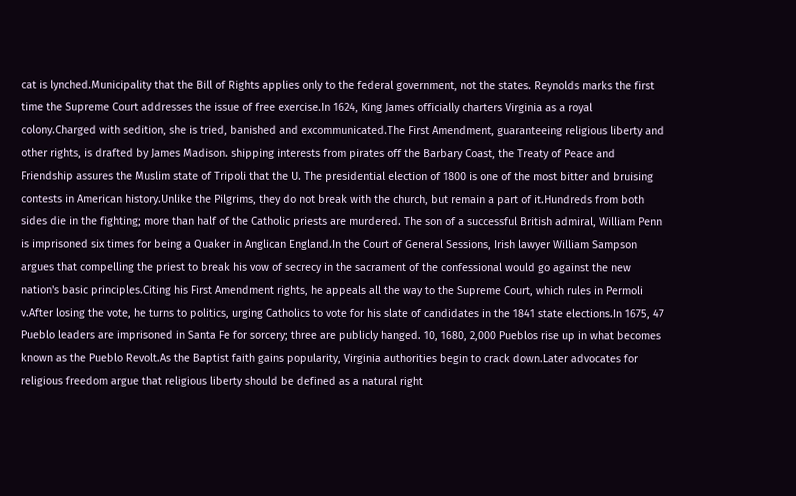cat is lynched.Municipality that the Bill of Rights applies only to the federal government, not the states. Reynolds marks the first time the Supreme Court addresses the issue of free exercise.In 1624, King James officially charters Virginia as a royal colony.Charged with sedition, she is tried, banished and excommunicated.The First Amendment, guaranteeing religious liberty and other rights, is drafted by James Madison. shipping interests from pirates off the Barbary Coast, the Treaty of Peace and Friendship assures the Muslim state of Tripoli that the U. The presidential election of 1800 is one of the most bitter and bruising contests in American history.Unlike the Pilgrims, they do not break with the church, but remain a part of it.Hundreds from both sides die in the fighting; more than half of the Catholic priests are murdered. The son of a successful British admiral, William Penn is imprisoned six times for being a Quaker in Anglican England.In the Court of General Sessions, Irish lawyer William Sampson argues that compelling the priest to break his vow of secrecy in the sacrament of the confessional would go against the new nation's basic principles.Citing his First Amendment rights, he appeals all the way to the Supreme Court, which rules in Permoli v.After losing the vote, he turns to politics, urging Catholics to vote for his slate of candidates in the 1841 state elections.In 1675, 47 Pueblo leaders are imprisoned in Santa Fe for sorcery; three are publicly hanged. 10, 1680, 2,000 Pueblos rise up in what becomes known as the Pueblo Revolt.As the Baptist faith gains popularity, Virginia authorities begin to crack down.Later advocates for religious freedom argue that religious liberty should be defined as a natural right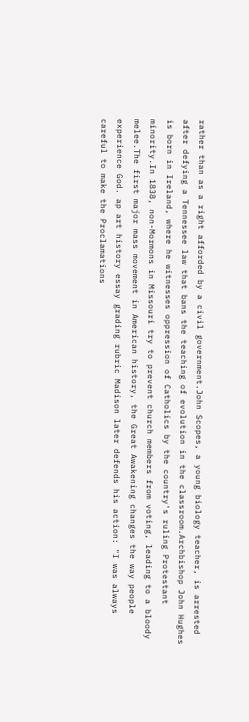rather than as a right afforded by a civil government.John Scopes, a young biology teacher, is arrested after defying a Tennessee law that bans the teaching of evolution in the classroom.Archbishop John Hughes is born in Ireland, where he witnesses oppression of Catholics by the country's ruling Protestant minority.In 1838, non-Mormons in Missouri try to prevent church members from voting, leading to a bloody melee.The first major mass movement in American history, the Great Awakening changes the way people experience God. ap art history essay grading rubric Madison later defends his action: "I was always careful to make the Proclamations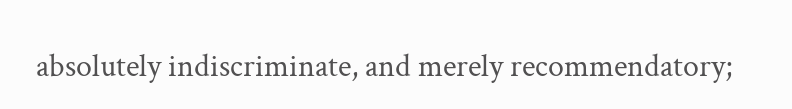absolutely indiscriminate, and merely recommendatory;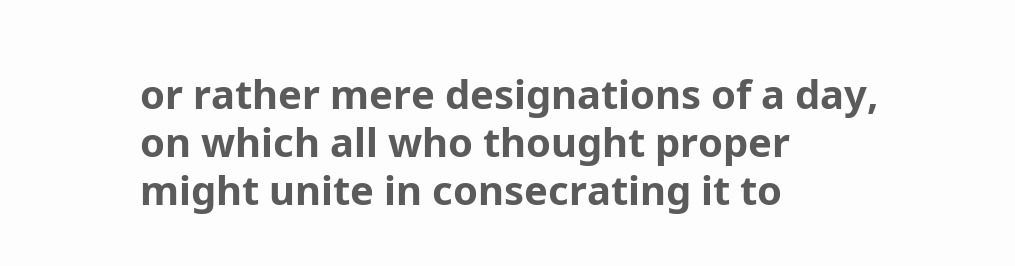or rather mere designations of a day, on which all who thought proper might unite in consecrating it to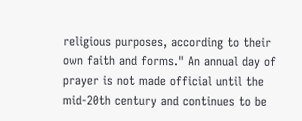religious purposes, according to their own faith and forms." An annual day of prayer is not made official until the mid-20th century and continues to be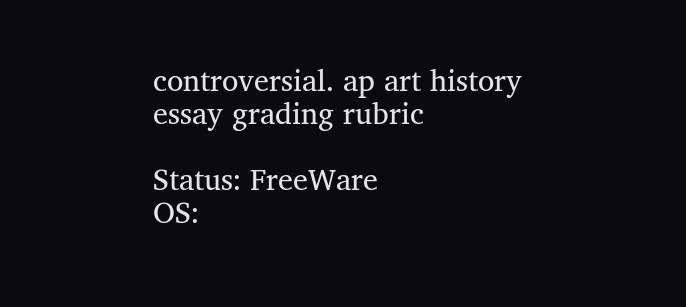controversial. ap art history essay grading rubric

Status: FreeWare
OS: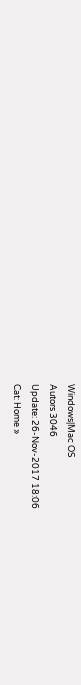Windows|Mac OS
Autors 3046
Update: 26-Nov-2017 18:06
Cat: Home »